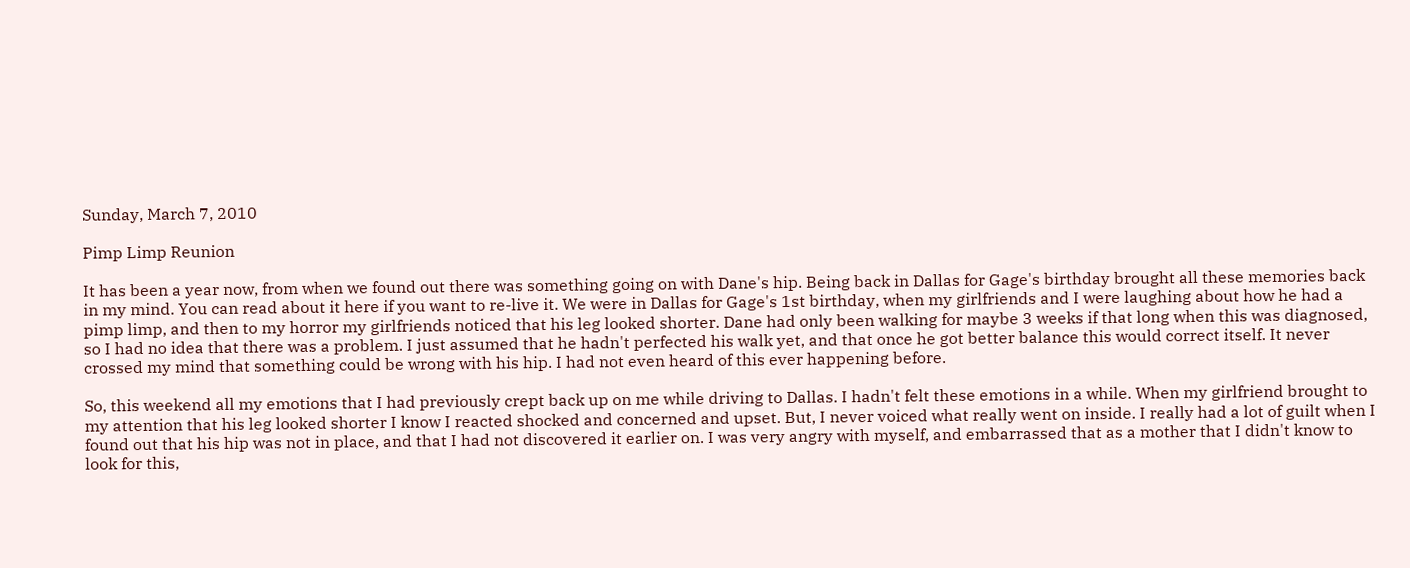Sunday, March 7, 2010

Pimp Limp Reunion

It has been a year now, from when we found out there was something going on with Dane's hip. Being back in Dallas for Gage's birthday brought all these memories back in my mind. You can read about it here if you want to re-live it. We were in Dallas for Gage's 1st birthday, when my girlfriends and I were laughing about how he had a pimp limp, and then to my horror my girlfriends noticed that his leg looked shorter. Dane had only been walking for maybe 3 weeks if that long when this was diagnosed, so I had no idea that there was a problem. I just assumed that he hadn't perfected his walk yet, and that once he got better balance this would correct itself. It never crossed my mind that something could be wrong with his hip. I had not even heard of this ever happening before.

So, this weekend all my emotions that I had previously crept back up on me while driving to Dallas. I hadn't felt these emotions in a while. When my girlfriend brought to my attention that his leg looked shorter I know I reacted shocked and concerned and upset. But, I never voiced what really went on inside. I really had a lot of guilt when I found out that his hip was not in place, and that I had not discovered it earlier on. I was very angry with myself, and embarrassed that as a mother that I didn't know to look for this,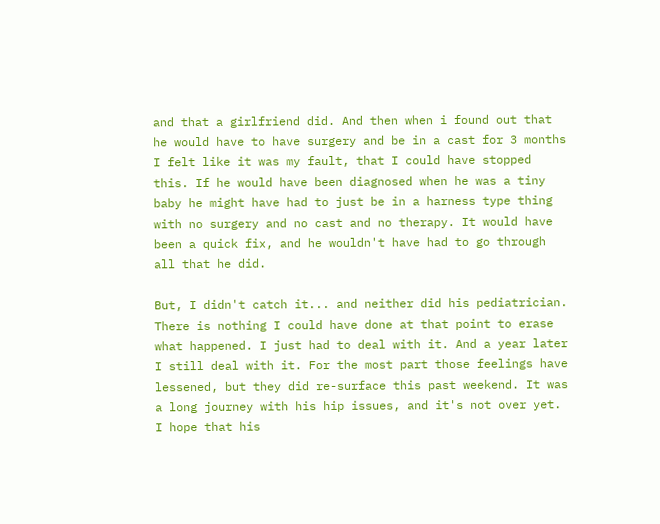and that a girlfriend did. And then when i found out that he would have to have surgery and be in a cast for 3 months I felt like it was my fault, that I could have stopped this. If he would have been diagnosed when he was a tiny baby he might have had to just be in a harness type thing with no surgery and no cast and no therapy. It would have been a quick fix, and he wouldn't have had to go through all that he did.

But, I didn't catch it... and neither did his pediatrician. There is nothing I could have done at that point to erase what happened. I just had to deal with it. And a year later I still deal with it. For the most part those feelings have lessened, but they did re-surface this past weekend. It was a long journey with his hip issues, and it's not over yet. I hope that his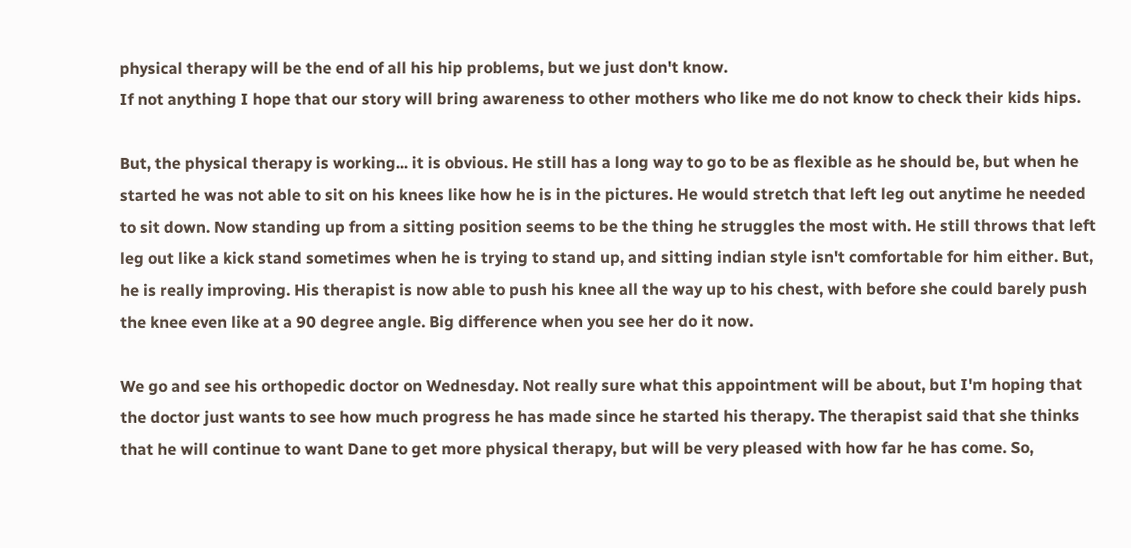physical therapy will be the end of all his hip problems, but we just don't know.
If not anything I hope that our story will bring awareness to other mothers who like me do not know to check their kids hips.

But, the physical therapy is working... it is obvious. He still has a long way to go to be as flexible as he should be, but when he started he was not able to sit on his knees like how he is in the pictures. He would stretch that left leg out anytime he needed to sit down. Now standing up from a sitting position seems to be the thing he struggles the most with. He still throws that left leg out like a kick stand sometimes when he is trying to stand up, and sitting indian style isn't comfortable for him either. But, he is really improving. His therapist is now able to push his knee all the way up to his chest, with before she could barely push the knee even like at a 90 degree angle. Big difference when you see her do it now.

We go and see his orthopedic doctor on Wednesday. Not really sure what this appointment will be about, but I'm hoping that the doctor just wants to see how much progress he has made since he started his therapy. The therapist said that she thinks that he will continue to want Dane to get more physical therapy, but will be very pleased with how far he has come. So,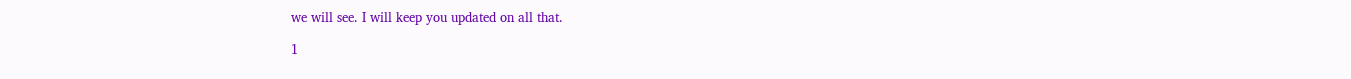we will see. I will keep you updated on all that.

1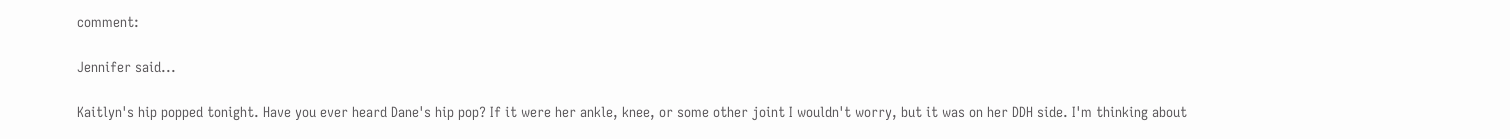comment:

Jennifer said...

Kaitlyn's hip popped tonight. Have you ever heard Dane's hip pop? If it were her ankle, knee, or some other joint I wouldn't worry, but it was on her DDH side. I'm thinking about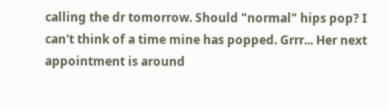calling the dr tomorrow. Should "normal" hips pop? I can't think of a time mine has popped. Grrr... Her next appointment is around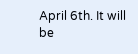April 6th. It will be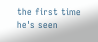the first time he's seen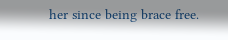her since being brace free.